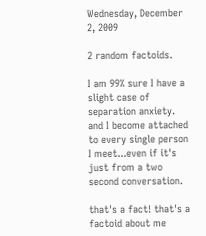Wednesday, December 2, 2009

2 random factoids.

I am 99% sure I have a slight case of separation anxiety.
and I become attached to every single person I meet...even if it's just from a two second conversation.

that's a fact! that's a factoid about me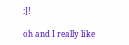:]!

oh and I really like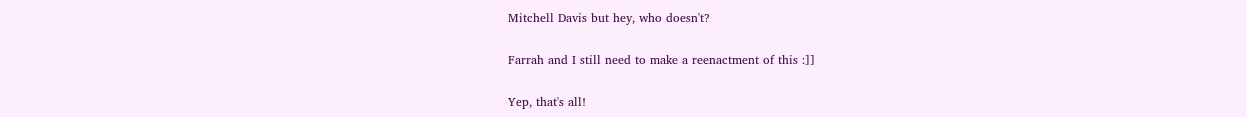Mitchell Davis but hey, who doesn't?

Farrah and I still need to make a reenactment of this :]]

Yep, that's all!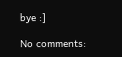bye :]

No comments: